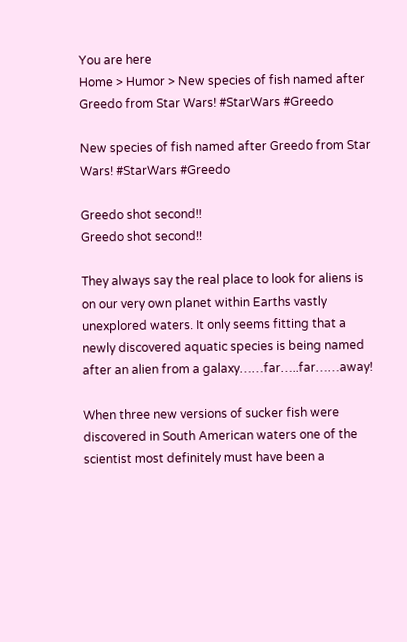You are here
Home > Humor > New species of fish named after Greedo from Star Wars! #StarWars #Greedo

New species of fish named after Greedo from Star Wars! #StarWars #Greedo

Greedo shot second!!
Greedo shot second!!

They always say the real place to look for aliens is on our very own planet within Earths vastly unexplored waters. It only seems fitting that a newly discovered aquatic species is being named after an alien from a galaxy……far…..far……away!

When three new versions of sucker fish were discovered in South American waters one of the scientist most definitely must have been a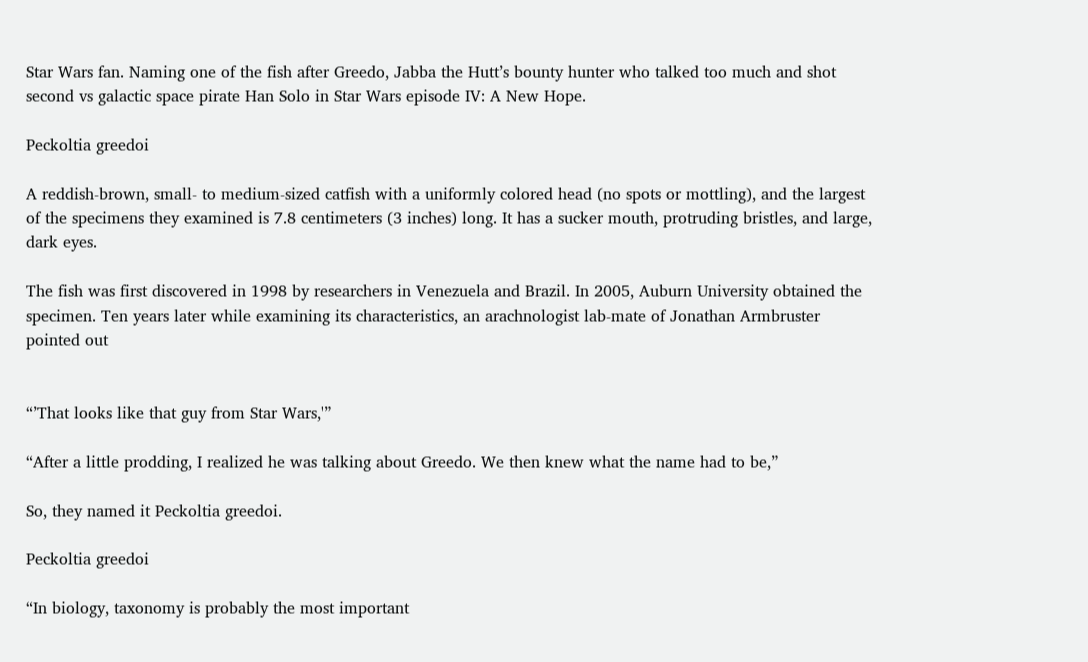Star Wars fan. Naming one of the fish after Greedo, Jabba the Hutt’s bounty hunter who talked too much and shot second vs galactic space pirate Han Solo in Star Wars episode IV: A New Hope.

Peckoltia greedoi

A reddish-brown, small- to medium-sized catfish with a uniformly colored head (no spots or mottling), and the largest of the specimens they examined is 7.8 centimeters (3 inches) long. It has a sucker mouth, protruding bristles, and large, dark eyes.

The fish was first discovered in 1998 by researchers in Venezuela and Brazil. In 2005, Auburn University obtained the specimen. Ten years later while examining its characteristics, an arachnologist lab-mate of Jonathan Armbruster pointed out


“’That looks like that guy from Star Wars,'”

“After a little prodding, I realized he was talking about Greedo. We then knew what the name had to be,”

So, they named it Peckoltia greedoi.

Peckoltia greedoi

“In biology, taxonomy is probably the most important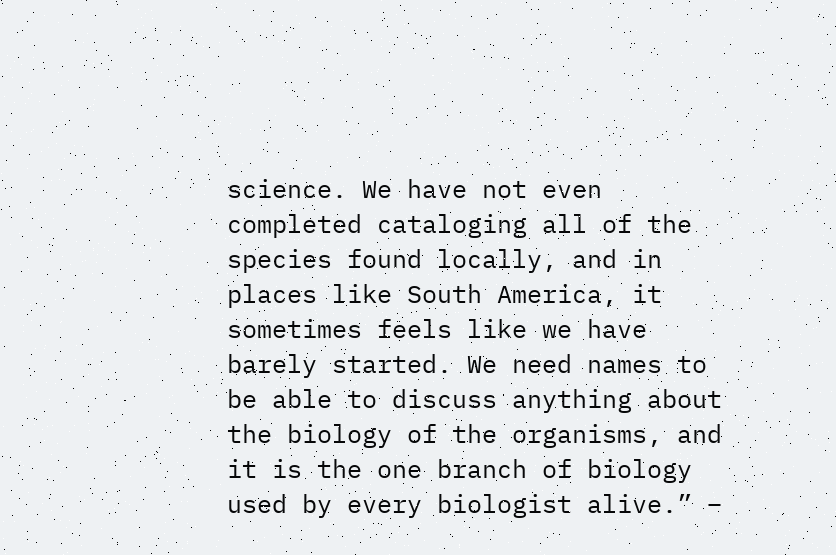science. We have not even completed cataloging all of the species found locally, and in places like South America, it sometimes feels like we have barely started. We need names to be able to discuss anything about the biology of the organisms, and it is the one branch of biology used by every biologist alive.” –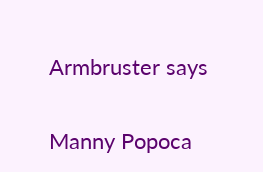Armbruster says

Manny Popoca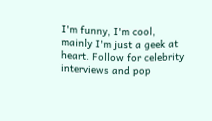I'm funny, I'm cool, mainly I'm just a geek at heart. Follow for celebrity interviews and pop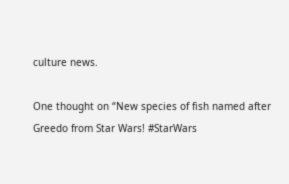culture news.

One thought on “New species of fish named after Greedo from Star Wars! #StarWars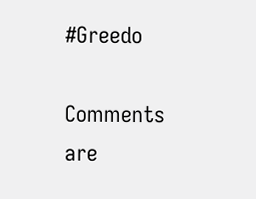#Greedo

Comments are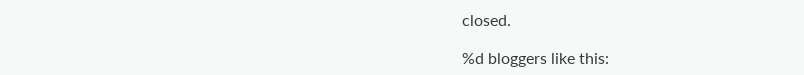closed.

%d bloggers like this: